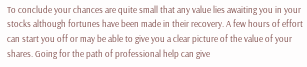To conclude your chances are quite small that any value lies awaiting you in your stocks although fortunes have been made in their recovery. A few hours of effort can start you off or may be able to give you a clear picture of the value of your shares. Going for the path of professional help can give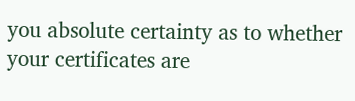you absolute certainty as to whether your certificates are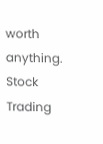worth anything.
Stock Trading